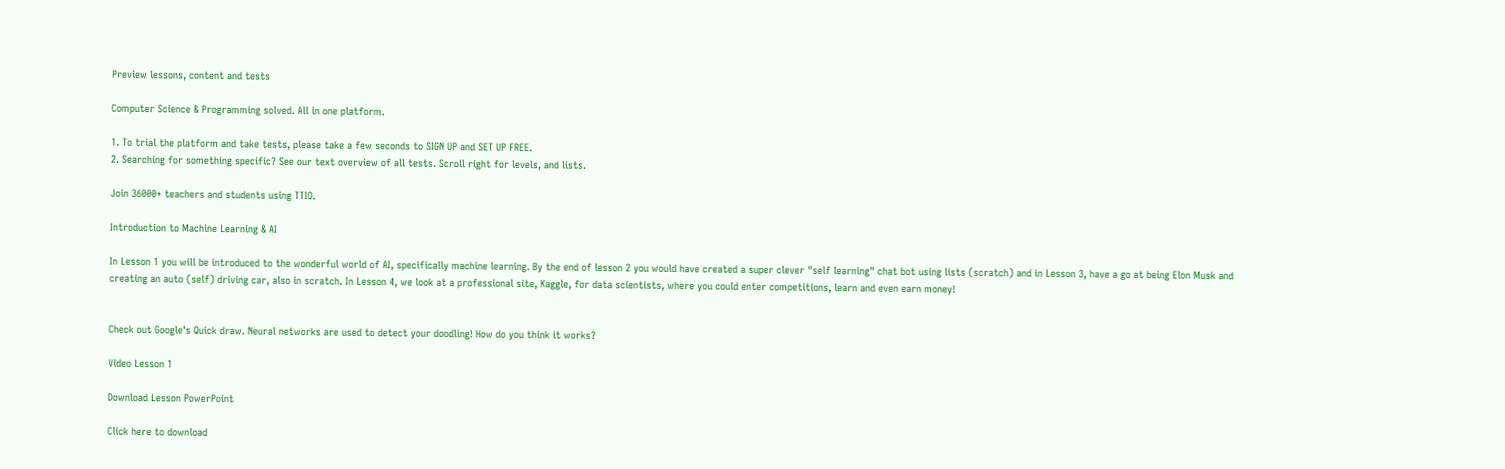Preview lessons, content and tests

Computer Science & Programming solved. All in one platform.

1. To trial the platform and take tests, please take a few seconds to SIGN UP and SET UP FREE.
2. Searching for something specific? See our text overview of all tests. Scroll right for levels, and lists.

Join 36000+ teachers and students using TTIO.

Introduction to Machine Learning & AI

In Lesson 1 you will be introduced to the wonderful world of AI, specifically machine learning. By the end of lesson 2 you would have created a super clever "self learning" chat bot using lists (scratch) and in Lesson 3, have a go at being Elon Musk and creating an auto (self) driving car, also in scratch. In Lesson 4, we look at a professional site, Kaggle, for data scientists, where you could enter competitions, learn and even earn money!


Check out Google's Quick draw. Neural networks are used to detect your doodling! How do you think it works?

Video Lesson 1

Download Lesson PowerPoint

Click here to download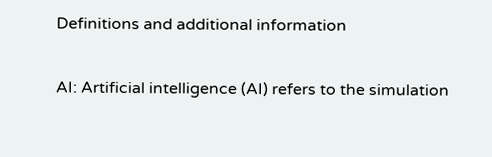Definitions and additional information

AI: Artificial intelligence (AI) refers to the simulation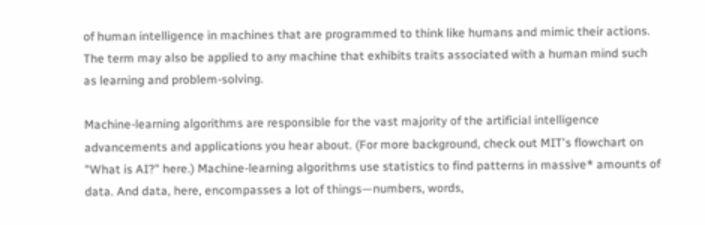of human intelligence in machines that are programmed to think like humans and mimic their actions. The term may also be applied to any machine that exhibits traits associated with a human mind such as learning and problem-solving.

Machine-learning algorithms are responsible for the vast majority of the artificial intelligence advancements and applications you hear about. (For more background, check out MIT's flowchart on "What is AI?" here.) Machine-learning algorithms use statistics to find patterns in massive* amounts of data. And data, here, encompasses a lot of things—numbers, words,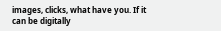images, clicks, what have you. If it can be digitally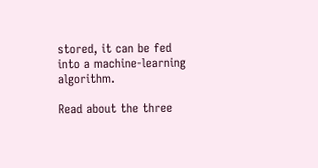stored, it can be fed into a machine-learning algorithm.

Read about the three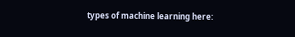types of machine learning here: